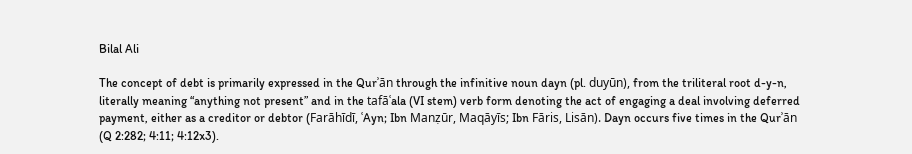Bilal Ali

The concept of debt is primarily expressed in the Qurʾān through the infinitive noun dayn (pl. duyūn), from the triliteral root d-y-n, literally meaning “anything not present” and in the tafāʿala (VI stem) verb form denoting the act of engaging a deal involving deferred payment, either as a creditor or debtor (Farāhīdī, ʿAyn; Ibn Manẓūr, Maqāyīs; Ibn Fāris, Lisān). Dayn occurs five times in the Qurʾān (Q 2:282; 4:11; 4:12x3).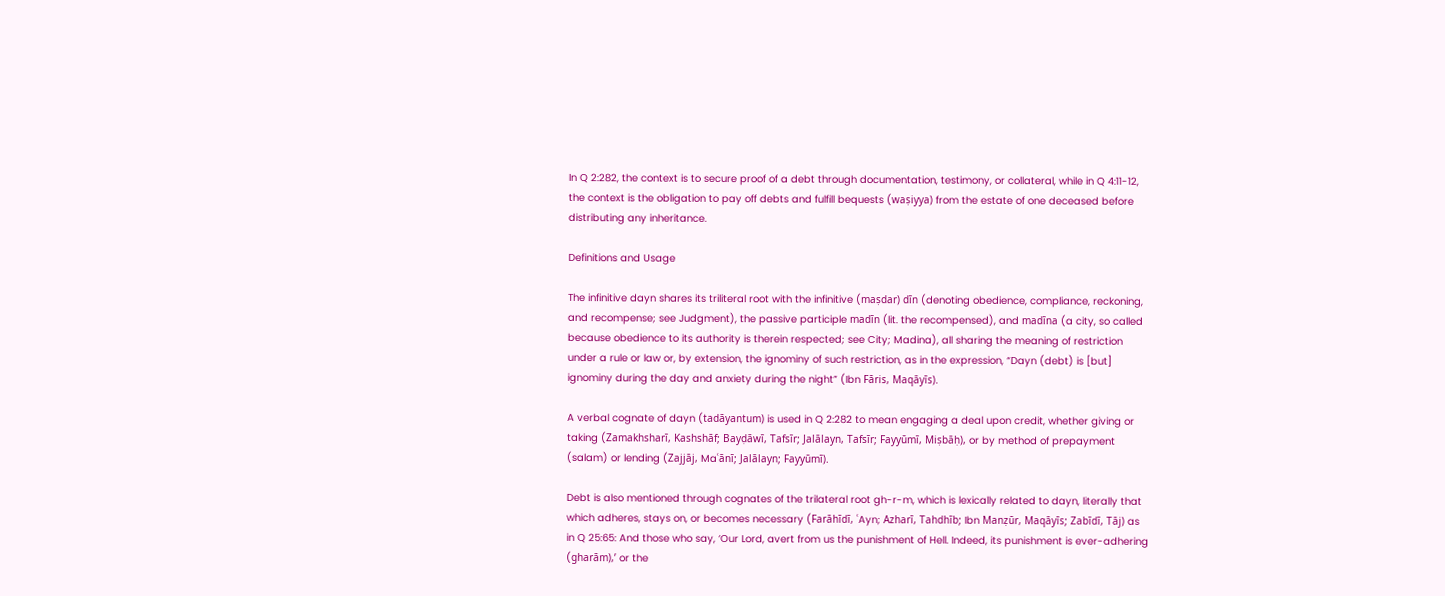In Q 2:282, the context is to secure proof of a debt through documentation, testimony, or collateral, while in Q 4:11-12, the context is the obligation to pay off debts and fulfill bequests (waṣiyya) from the estate of one deceased before distributing any inheritance.

Definitions and Usage

The infinitive dayn shares its triliteral root with the infinitive (maṣdar) dīn (denoting obedience, compliance, reckoning, and recompense; see Judgment), the passive participle madīn (lit. the recompensed), and madīna (a city, so called because obedience to its authority is therein respected; see City; Madina), all sharing the meaning of restriction under a rule or law or, by extension, the ignominy of such restriction, as in the expression, “Dayn (debt) is [but] ignominy during the day and anxiety during the night” (Ibn Fāris, Maqāyīs).

A verbal cognate of dayn (tadāyantum) is used in Q 2:282 to mean engaging a deal upon credit, whether giving or taking (Zamakhsharī, Kashshāf; Bayḍāwī, Tafsīr; Jalālayn, Tafsīr; Fayyūmī, Miṣbāḥ), or by method of prepayment (salam) or lending (Zajjāj, Maʿānī; Jalālayn; Fayyūmī).

Debt is also mentioned through cognates of the trilateral root gh-r-m, which is lexically related to dayn, literally that which adheres, stays on, or becomes necessary (Farāhīdī, ʿAyn; Azharī, Tahdhīb; Ibn Manẓūr, Maqāyīs; Zabīdī, Tāj) as in Q 25:65: And those who say, ‘Our Lord, avert from us the punishment of Hell. Indeed, its punishment is ever-adhering (gharām),’ or the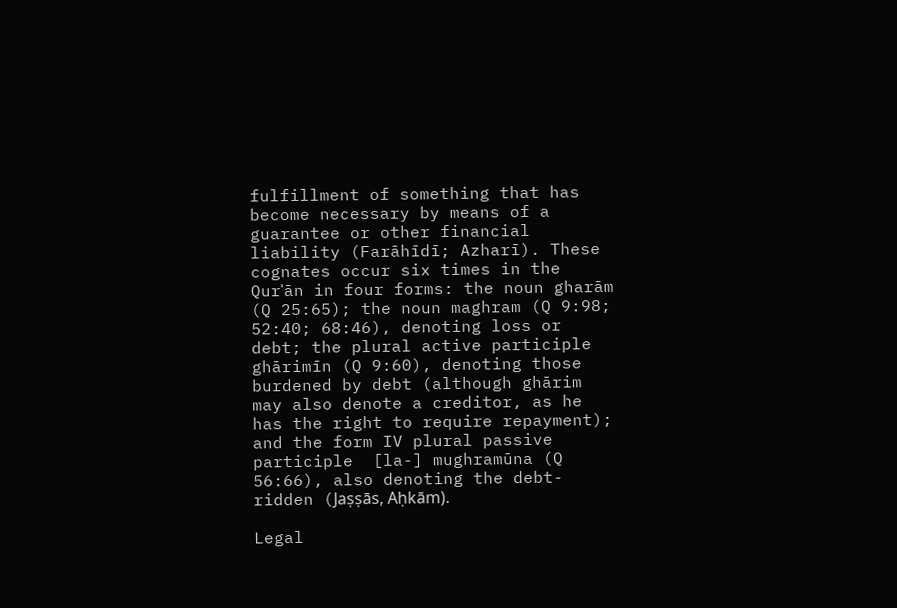fulfillment of something that has become necessary by means of a guarantee or other financial liability (Farāhīdī; Azharī). These cognates occur six times in the Qurʾān in four forms: the noun gharām (Q 25:65); the noun maghram (Q 9:98; 52:40; 68:46), denoting loss or debt; the plural active participle ghārimīn (Q 9:60), denoting those burdened by debt (although ghārim may also denote a creditor, as he has the right to require repayment); and the form IV plural passive participle  [la-] mughramūna (Q 56:66), also denoting the debt-ridden (Jaṣṣās, Aḥkām).

Legal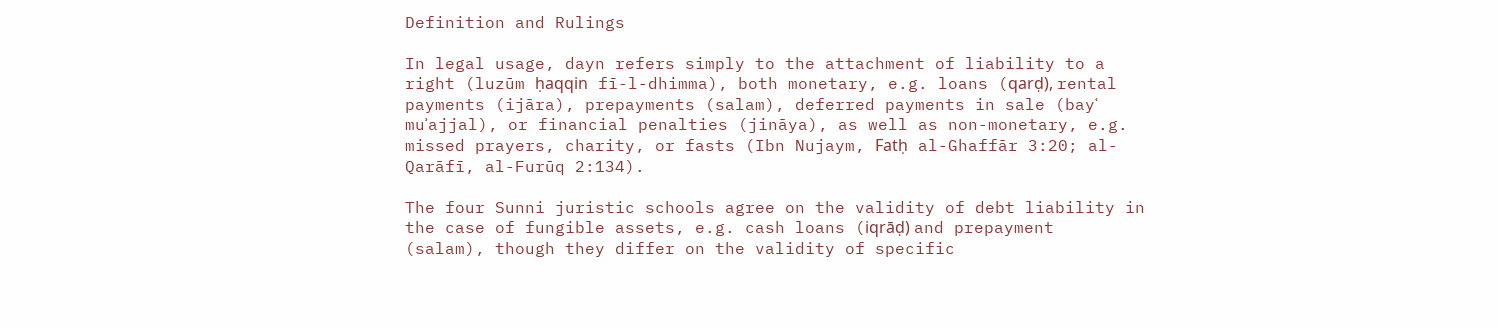Definition and Rulings

In legal usage, dayn refers simply to the attachment of liability to a right (luzūm ḥaqqin fī-l-dhimma), both monetary, e.g. loans (qarḍ), rental payments (ijāra), prepayments (salam), deferred payments in sale (bayʿ muʾajjal), or financial penalties (jināya), as well as non-monetary, e.g. missed prayers, charity, or fasts (Ibn Nujaym, Fatḥ al-Ghaffār 3:20; al-Qarāfī, al-Furūq 2:134).

The four Sunni juristic schools agree on the validity of debt liability in the case of fungible assets, e.g. cash loans (iqrāḍ) and prepayment (salam), though they differ on the validity of specific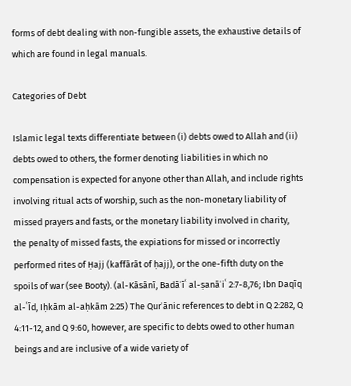forms of debt dealing with non-fungible assets, the exhaustive details of which are found in legal manuals.

Categories of Debt

Islamic legal texts differentiate between (i) debts owed to Allah and (ii) debts owed to others, the former denoting liabilities in which no compensation is expected for anyone other than Allah, and include rights involving ritual acts of worship, such as the non-monetary liability of missed prayers and fasts, or the monetary liability involved in charity, the penalty of missed fasts, the expiations for missed or incorrectly performed rites of Ḥajj (kaffārāt of ḥajj), or the one-fifth duty on the spoils of war (see Booty). (al-Kāsānī, Badāʾīʿ al-ṣanāʾiʿ 2:7-8,76; Ibn Daqīq al-ʿĪd, Iḥkām al-aḥkām 2:25) The Qurʾānic references to debt in Q 2:282, Q 4:11-12, and Q 9:60, however, are specific to debts owed to other human beings and are inclusive of a wide variety of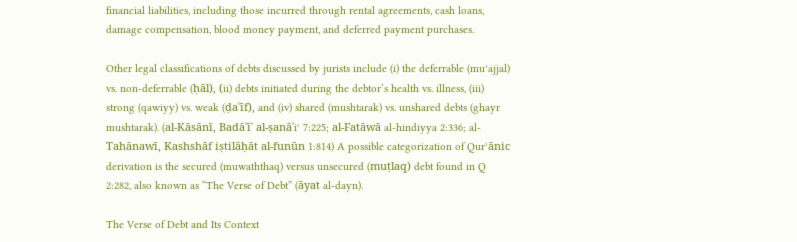financial liabilities, including those incurred through rental agreements, cash loans, damage compensation, blood money payment, and deferred payment purchases.

Other legal classifications of debts discussed by jurists include (i) the deferrable (muʾajjal) vs. non-deferrable (ḥāl), (ii) debts initiated during the debtor’s health vs. illness, (iii) strong (qawiyy) vs. weak (ḍaʿīf), and (iv) shared (mushtarak) vs. unshared debts (ghayr mushtarak). (al-Kāsānī, Badāʾīʿ al-ṣanāʾiʿ 7:225; al-Fatāwā al-hindiyya 2:336; al-Tahānawī, Kashshāf iṣtilāḥāt al-funūn 1:814) A possible categorization of Qurʾānic derivation is the secured (muwaththaq) versus unsecured (muṭlaq) debt found in Q 2:282, also known as “The Verse of Debt” (āyat al-dayn).

The Verse of Debt and Its Context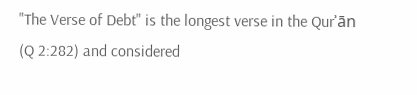"The Verse of Debt" is the longest verse in the Qurʾān (Q 2:282) and considered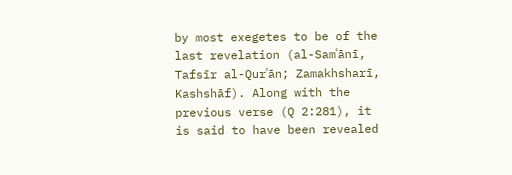by most exegetes to be of the last revelation (al-Samʿānī, Tafsīr al-Qurʾān; Zamakhsharī, Kashshāf). Along with the previous verse (Q 2:281), it is said to have been revealed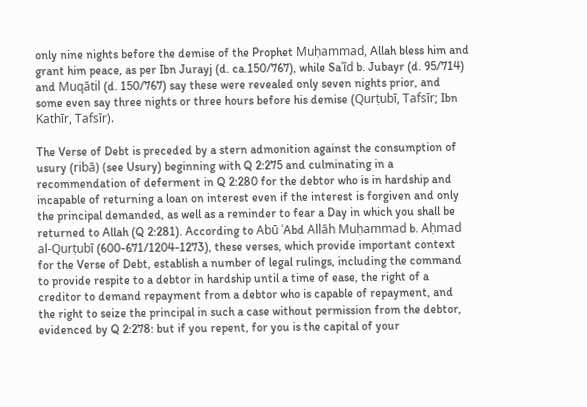only nine nights before the demise of the Prophet Muḥammad, Allah bless him and grant him peace, as per Ibn Jurayj (d. ca.150/767), while Saʿīd b. Jubayr (d. 95/714) and Muqātil (d. 150/767) say these were revealed only seven nights prior, and some even say three nights or three hours before his demise (Qurṭubī, Tafsīr; Ibn Kathīr, Tafsīr).

The Verse of Debt is preceded by a stern admonition against the consumption of usury (ribā) (see Usury) beginning with Q 2:275 and culminating in a recommendation of deferment in Q 2:280 for the debtor who is in hardship and incapable of returning a loan on interest even if the interest is forgiven and only the principal demanded, as well as a reminder to fear a Day in which you shall be returned to Allah (Q 2:281). According to Abū ʿAbd Allāh Muḥammad b. Aḥmad al-Qurṭubī (600-671/1204-1273), these verses, which provide important context for the Verse of Debt, establish a number of legal rulings, including the command to provide respite to a debtor in hardship until a time of ease, the right of a creditor to demand repayment from a debtor who is capable of repayment, and the right to seize the principal in such a case without permission from the debtor, evidenced by Q 2:278: but if you repent, for you is the capital of your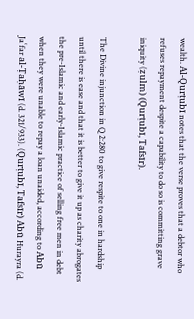wealth. Al-Qurṭubī notes that the verse proves that a debtor who refuses repayment despite a capability to do so is committing grave iniquity (ẓulm) (Qurṭubī, Tafsīr).

The Divine injunction in Q 2:280 to give respite to one in hardship until there is ease and that it is better to give it up as charity abrogates the pre-Islamic and early-Islamic practice of selling free men in debt when they were unable to repay a loan unaided, according to Abū Jaʿfar al-Ṭaḥāwī (d. 321/933). (Qurṭubī, Tafsīr) Abū Hurayra (d.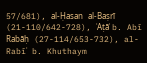57/681), al-Ḥasan al-Baṣrī (21-110/642-728), ʿAṭāʾ b. Abī Rabāḥ (27-114/653-732), al-Rabīʿ b. Khuthaym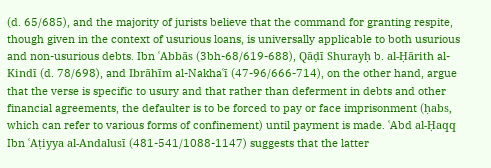(d. 65/685), and the majority of jurists believe that the command for granting respite, though given in the context of usurious loans, is universally applicable to both usurious and non-usurious debts. Ibn ʿAbbās (3bh-68/619-688), Qāḍī Shurayḥ b. al-Ḥārith al-Kindī (d. 78/698), and Ibrāhīm al-Nakhaʿī (47-96/666-714), on the other hand, argue that the verse is specific to usury and that rather than deferment in debts and other financial agreements, the defaulter is to be forced to pay or face imprisonment (ḥabs, which can refer to various forms of confinement) until payment is made. ʿAbd al-Ḥaqq Ibn ʿAṭiyya al-Andalusī (481-541/1088-1147) suggests that the latter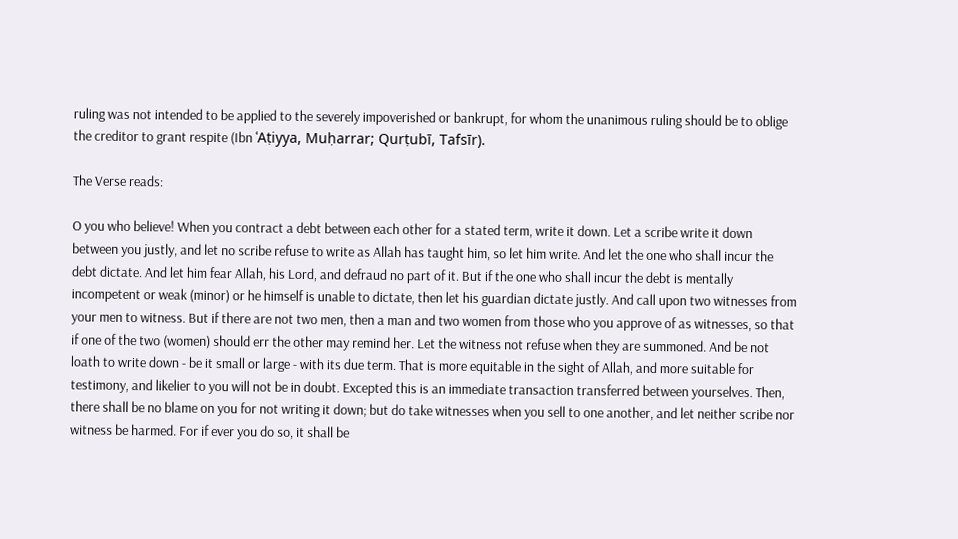ruling was not intended to be applied to the severely impoverished or bankrupt, for whom the unanimous ruling should be to oblige the creditor to grant respite (Ibn ʿAṭiyya, Muḥarrar; Qurṭubī, Tafsīr).

The Verse reads:

O you who believe! When you contract a debt between each other for a stated term, write it down. Let a scribe write it down between you justly, and let no scribe refuse to write as Allah has taught him, so let him write. And let the one who shall incur the debt dictate. And let him fear Allah, his Lord, and defraud no part of it. But if the one who shall incur the debt is mentally incompetent or weak (minor) or he himself is unable to dictate, then let his guardian dictate justly. And call upon two witnesses from your men to witness. But if there are not two men, then a man and two women from those who you approve of as witnesses, so that if one of the two (women) should err the other may remind her. Let the witness not refuse when they are summoned. And be not loath to write down - be it small or large - with its due term. That is more equitable in the sight of Allah, and more suitable for testimony, and likelier to you will not be in doubt. Excepted this is an immediate transaction transferred between yourselves. Then, there shall be no blame on you for not writing it down; but do take witnesses when you sell to one another, and let neither scribe nor witness be harmed. For if ever you do so, it shall be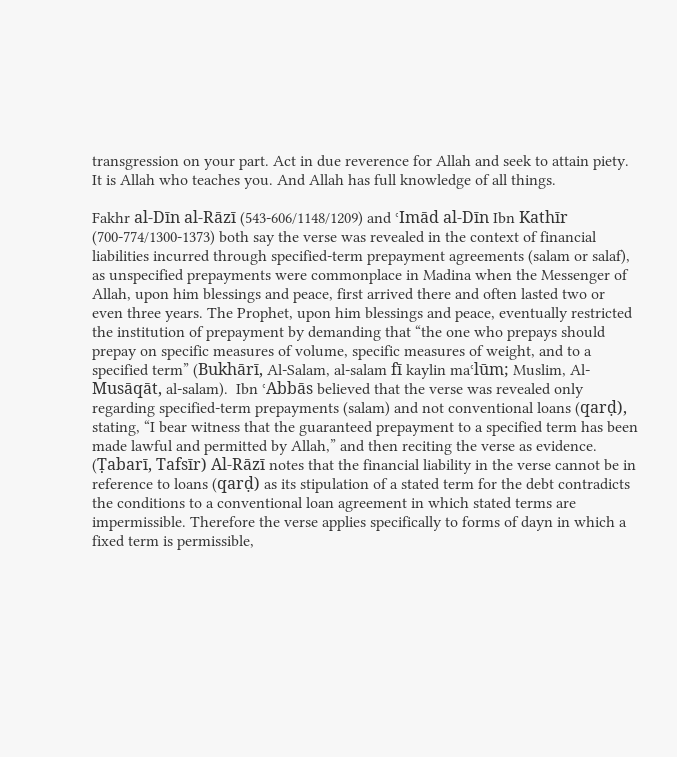transgression on your part. Act in due reverence for Allah and seek to attain piety. It is Allah who teaches you. And Allah has full knowledge of all things.

Fakhr al-Dīn al-Rāzī (543-606/1148/1209) and ʿImād al-Dīn Ibn Kathīr (700-774/1300-1373) both say the verse was revealed in the context of financial liabilities incurred through specified-term prepayment agreements (salam or salaf), as unspecified prepayments were commonplace in Madina when the Messenger of Allah, upon him blessings and peace, first arrived there and often lasted two or even three years. The Prophet, upon him blessings and peace, eventually restricted the institution of prepayment by demanding that “the one who prepays should prepay on specific measures of volume, specific measures of weight, and to a specified term” (Bukhārī, Al-Salam, al-salam fī kaylin maʿlūm; Muslim, Al-Musāqāt, al-salam).  Ibn ʿAbbās believed that the verse was revealed only regarding specified-term prepayments (salam) and not conventional loans (qarḍ), stating, “I bear witness that the guaranteed prepayment to a specified term has been made lawful and permitted by Allah,” and then reciting the verse as evidence. (Ṭabarī, Tafsīr) Al-Rāzī notes that the financial liability in the verse cannot be in reference to loans (qarḍ) as its stipulation of a stated term for the debt contradicts the conditions to a conventional loan agreement in which stated terms are impermissible. Therefore the verse applies specifically to forms of dayn in which a fixed term is permissible,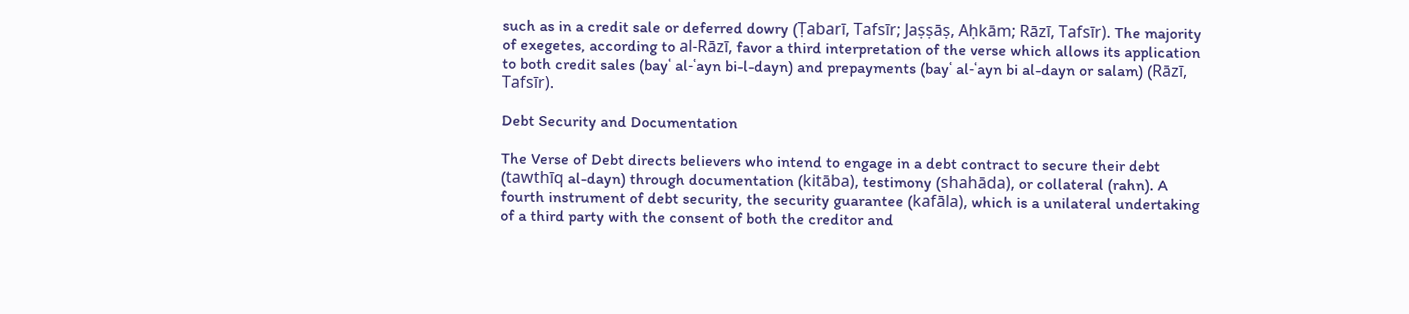such as in a credit sale or deferred dowry (Ṭabarī, Tafsīr; Jaṣṣāṣ, Aḥkām; Rāzī, Tafsīr). The majority of exegetes, according to al-Rāzī, favor a third interpretation of the verse which allows its application to both credit sales (bayʿ al-ʿayn bi-l-dayn) and prepayments (bayʿ al-ʿayn bi al-dayn or salam) (Rāzī, Tafsīr).

Debt Security and Documentation

The Verse of Debt directs believers who intend to engage in a debt contract to secure their debt (tawthīq al-dayn) through documentation (kitāba), testimony (shahāda), or collateral (rahn). A fourth instrument of debt security, the security guarantee (kafāla), which is a unilateral undertaking of a third party with the consent of both the creditor and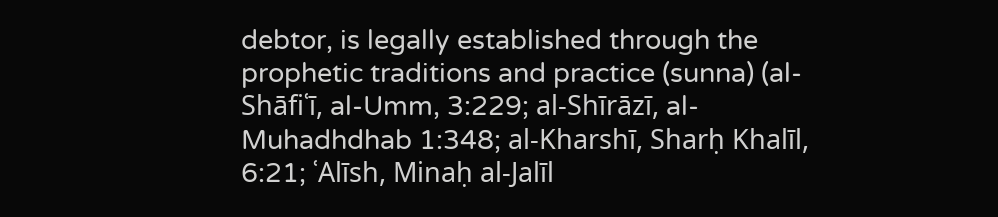debtor, is legally established through the prophetic traditions and practice (sunna) (al-Shāfiʿī, al-Umm, 3:229; al-Shīrāzī, al-Muhadhdhab 1:348; al-Kharshī, Sharḥ Khalīl, 6:21; ʿAlīsh, Minaḥ al-Jalīl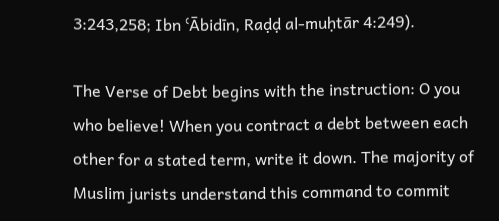3:243,258; Ibn ʿĀbidīn, Raḍḍ al-muḥtār 4:249).

The Verse of Debt begins with the instruction: O you who believe! When you contract a debt between each other for a stated term, write it down. The majority of Muslim jurists understand this command to commit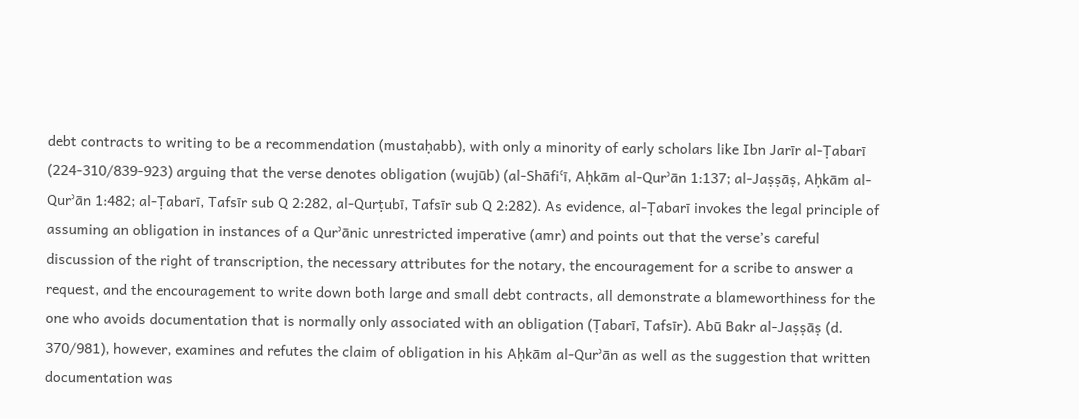debt contracts to writing to be a recommendation (mustaḥabb), with only a minority of early scholars like Ibn Jarīr al-Ṭabarī (224-310/839-923) arguing that the verse denotes obligation (wujūb) (al-Shāfiʿī, Aḥkām al-Qurʾān 1:137; al-Jaṣṣāṣ, Aḥkām al-Qurʾān 1:482; al-Ṭabarī, Tafsīr sub Q 2:282, al-Qurṭubī, Tafsīr sub Q 2:282). As evidence, al-Ṭabarī invokes the legal principle of assuming an obligation in instances of a Qurʾānic unrestricted imperative (amr) and points out that the verse’s careful discussion of the right of transcription, the necessary attributes for the notary, the encouragement for a scribe to answer a request, and the encouragement to write down both large and small debt contracts, all demonstrate a blameworthiness for the one who avoids documentation that is normally only associated with an obligation (Ṭabarī, Tafsīr). Abū Bakr al-Jaṣṣāṣ (d. 370/981), however, examines and refutes the claim of obligation in his Aḥkām al-Qurʾān as well as the suggestion that written documentation was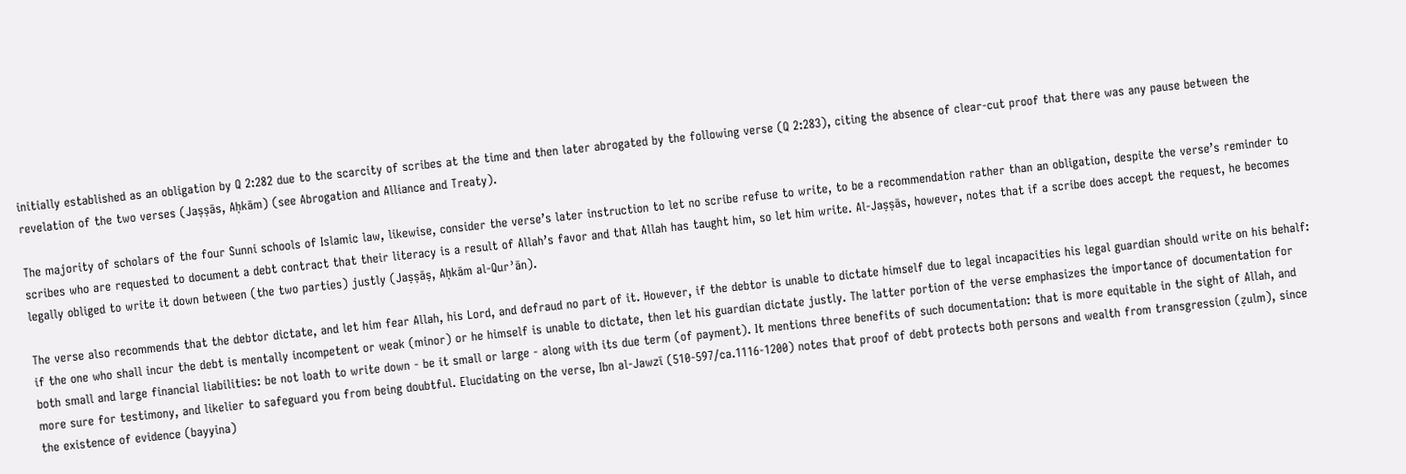initially established as an obligation by Q 2:282 due to the scarcity of scribes at the time and then later abrogated by the following verse (Q 2:283), citing the absence of clear-cut proof that there was any pause between the revelation of the two verses (Jaṣṣās, Aḥkām) (see Abrogation and Alliance and Treaty).

The majority of scholars of the four Sunni schools of Islamic law, likewise, consider the verse’s later instruction to let no scribe refuse to write, to be a recommendation rather than an obligation, despite the verse’s reminder to scribes who are requested to document a debt contract that their literacy is a result of Allah’s favor and that Allah has taught him, so let him write. Al-Jaṣṣās, however, notes that if a scribe does accept the request, he becomes legally obliged to write it down between (the two parties) justly (Jaṣṣāṣ, Aḥkām al-Qurʾān).

The verse also recommends that the debtor dictate, and let him fear Allah, his Lord, and defraud no part of it. However, if the debtor is unable to dictate himself due to legal incapacities his legal guardian should write on his behalf: if the one who shall incur the debt is mentally incompetent or weak (minor) or he himself is unable to dictate, then let his guardian dictate justly. The latter portion of the verse emphasizes the importance of documentation for both small and large financial liabilities: be not loath to write down - be it small or large - along with its due term (of payment). It mentions three benefits of such documentation: that is more equitable in the sight of Allah, and more sure for testimony, and likelier to safeguard you from being doubtful. Elucidating on the verse, Ibn al-Jawzī (510-597/ca.1116-1200) notes that proof of debt protects both persons and wealth from transgression (ẓulm), since the existence of evidence (bayyina)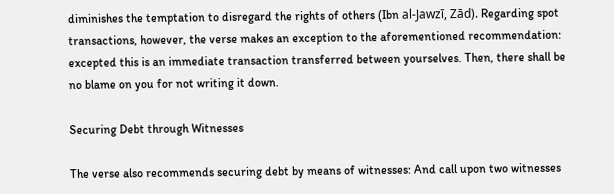diminishes the temptation to disregard the rights of others (Ibn al-Jawzī, Zād). Regarding spot transactions, however, the verse makes an exception to the aforementioned recommendation: excepted this is an immediate transaction transferred between yourselves. Then, there shall be no blame on you for not writing it down.

Securing Debt through Witnesses

The verse also recommends securing debt by means of witnesses: And call upon two witnesses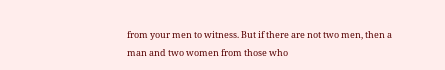from your men to witness. But if there are not two men, then a man and two women from those who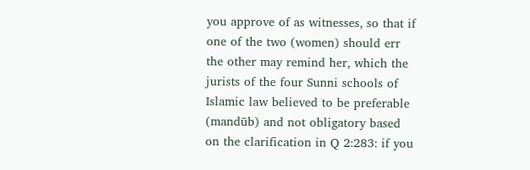you approve of as witnesses, so that if one of the two (women) should err the other may remind her, which the jurists of the four Sunni schools of Islamic law believed to be preferable (mandūb) and not obligatory based on the clarification in Q 2:283: if you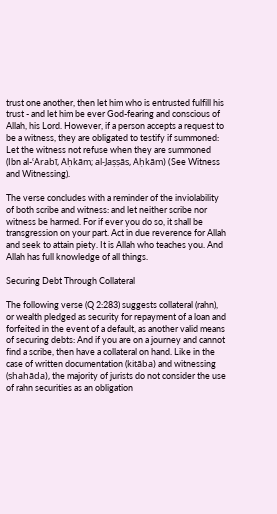trust one another, then let him who is entrusted fulfill his trust - and let him be ever God-fearing and conscious of Allah, his Lord. However, if a person accepts a request to be a witness, they are obligated to testify if summoned: Let the witness not refuse when they are summoned (Ibn al-ʿArabī, Aḥkām; al-Jaṣṣās, Aḥkām) (See Witness and Witnessing).

The verse concludes with a reminder of the inviolability of both scribe and witness: and let neither scribe nor witness be harmed. For if ever you do so, it shall be transgression on your part. Act in due reverence for Allah and seek to attain piety. It is Allah who teaches you. And Allah has full knowledge of all things.

Securing Debt Through Collateral

The following verse (Q 2:283) suggests collateral (rahn), or wealth pledged as security for repayment of a loan and forfeited in the event of a default, as another valid means of securing debts: And if you are on a journey and cannot find a scribe, then have a collateral on hand. Like in the case of written documentation (kitāba) and witnessing (shahāda), the majority of jurists do not consider the use of rahn securities as an obligation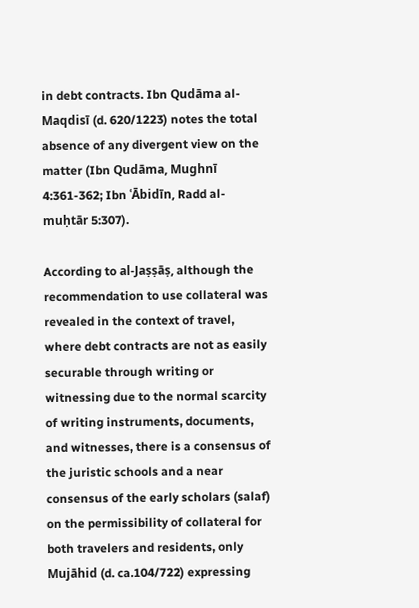in debt contracts. Ibn Qudāma al-Maqdisī (d. 620/1223) notes the total absence of any divergent view on the matter (Ibn Qudāma, Mughnī 4:361-362; Ibn ʿĀbidīn, Radd al-muḥtār 5:307).

According to al-Jaṣṣāṣ, although the recommendation to use collateral was revealed in the context of travel, where debt contracts are not as easily securable through writing or witnessing due to the normal scarcity of writing instruments, documents, and witnesses, there is a consensus of the juristic schools and a near consensus of the early scholars (salaf) on the permissibility of collateral for both travelers and residents, only Mujāhid (d. ca.104/722) expressing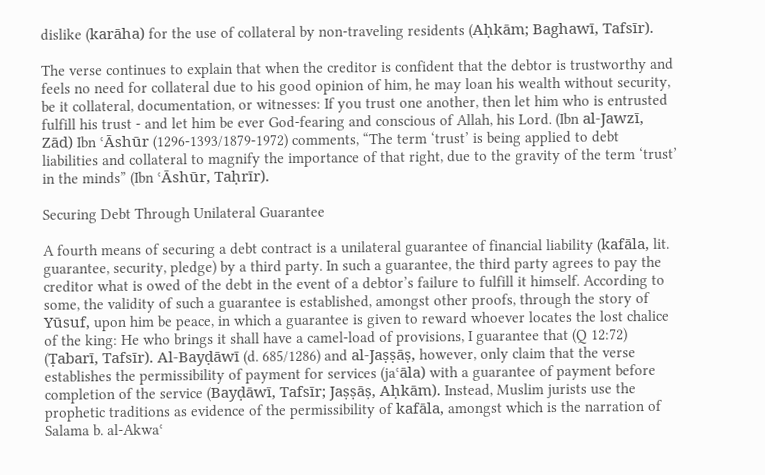dislike (karāha) for the use of collateral by non-traveling residents (Aḥkām; Baghawī, Tafsīr).

The verse continues to explain that when the creditor is confident that the debtor is trustworthy and feels no need for collateral due to his good opinion of him, he may loan his wealth without security, be it collateral, documentation, or witnesses: If you trust one another, then let him who is entrusted fulfill his trust - and let him be ever God-fearing and conscious of Allah, his Lord. (Ibn al-Jawzī, Zād) Ibn ʿĀshūr (1296-1393/1879-1972) comments, “The term ‘trust’ is being applied to debt liabilities and collateral to magnify the importance of that right, due to the gravity of the term ‘trust’ in the minds” (Ibn ʿĀshūr, Taḥrīr).

Securing Debt Through Unilateral Guarantee

A fourth means of securing a debt contract is a unilateral guarantee of financial liability (kafāla, lit. guarantee, security, pledge) by a third party. In such a guarantee, the third party agrees to pay the creditor what is owed of the debt in the event of a debtor’s failure to fulfill it himself. According to some, the validity of such a guarantee is established, amongst other proofs, through the story of Yūsuf, upon him be peace, in which a guarantee is given to reward whoever locates the lost chalice of the king: He who brings it shall have a camel-load of provisions, I guarantee that (Q 12:72) (Ṭabarī, Tafsīr). Al-Bayḍāwī (d. 685/1286) and al-Jaṣṣāṣ, however, only claim that the verse establishes the permissibility of payment for services (jaʿāla) with a guarantee of payment before completion of the service (Bayḍāwī, Tafsīr; Jaṣṣāṣ, Aḥkām). Instead, Muslim jurists use the prophetic traditions as evidence of the permissibility of kafāla, amongst which is the narration of Salama b. al-Akwaʿ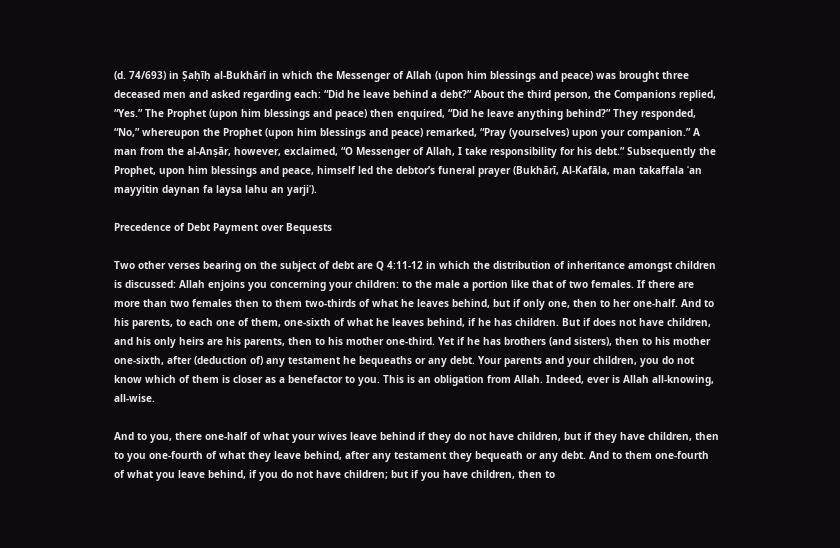(d. 74/693) in Ṣaḥīḥ al-Bukhārī in which the Messenger of Allah (upon him blessings and peace) was brought three deceased men and asked regarding each: “Did he leave behind a debt?” About the third person, the Companions replied, “Yes.” The Prophet (upon him blessings and peace) then enquired, “Did he leave anything behind?” They responded, “No,” whereupon the Prophet (upon him blessings and peace) remarked, “Pray (yourselves) upon your companion.” A man from the al-Anṣār, however, exclaimed, “O Messenger of Allah, I take responsibility for his debt.” Subsequently the Prophet, upon him blessings and peace, himself led the debtor’s funeral prayer (Bukhārī, Al-Kafāla, man takaffala ʿan mayyitin daynan fa laysa lahu an yarjiʿ).

Precedence of Debt Payment over Bequests

Two other verses bearing on the subject of debt are Q 4:11-12 in which the distribution of inheritance amongst children is discussed: Allah enjoins you concerning your children: to the male a portion like that of two females. If there are more than two females then to them two-thirds of what he leaves behind, but if only one, then to her one-half. And to his parents, to each one of them, one-sixth of what he leaves behind, if he has children. But if does not have children, and his only heirs are his parents, then to his mother one-third. Yet if he has brothers (and sisters), then to his mother one-sixth, after (deduction of) any testament he bequeaths or any debt. Your parents and your children, you do not know which of them is closer as a benefactor to you. This is an obligation from Allah. Indeed, ever is Allah all-knowing, all-wise.

And to you, there one-half of what your wives leave behind if they do not have children, but if they have children, then to you one-fourth of what they leave behind, after any testament they bequeath or any debt. And to them one-fourth of what you leave behind, if you do not have children; but if you have children, then to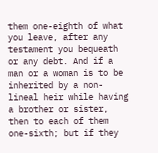them one-eighth of what you leave, after any testament you bequeath or any debt. And if a man or a woman is to be inherited by a non-lineal heir while having a brother or sister, then to each of them one-sixth; but if they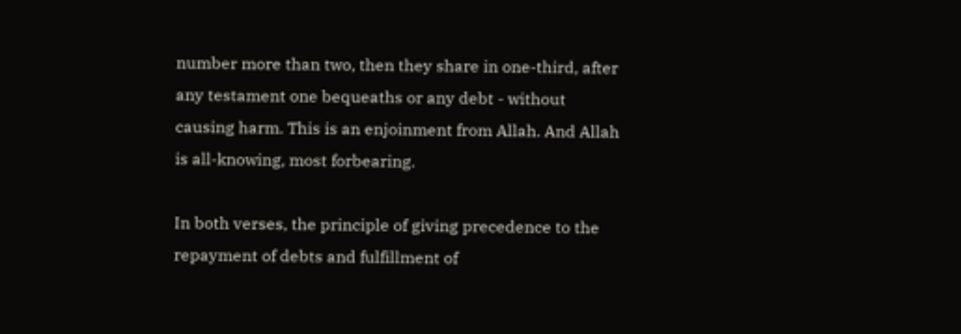number more than two, then they share in one-third, after any testament one bequeaths or any debt - without causing harm. This is an enjoinment from Allah. And Allah is all-knowing, most forbearing.

In both verses, the principle of giving precedence to the repayment of debts and fulfillment of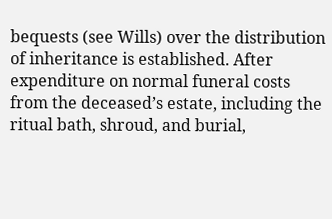bequests (see Wills) over the distribution of inheritance is established. After expenditure on normal funeral costs from the deceased’s estate, including the ritual bath, shroud, and burial,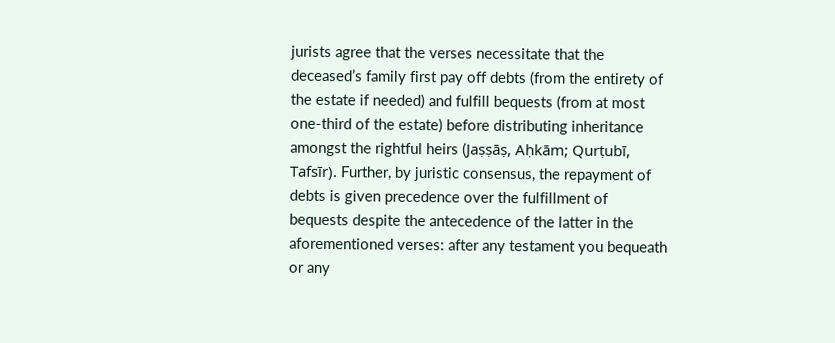jurists agree that the verses necessitate that the deceased’s family first pay off debts (from the entirety of the estate if needed) and fulfill bequests (from at most one-third of the estate) before distributing inheritance amongst the rightful heirs (Jaṣṣāṣ, Aḥkām; Qurṭubī, Tafsīr). Further, by juristic consensus, the repayment of debts is given precedence over the fulfillment of bequests despite the antecedence of the latter in the aforementioned verses: after any testament you bequeath or any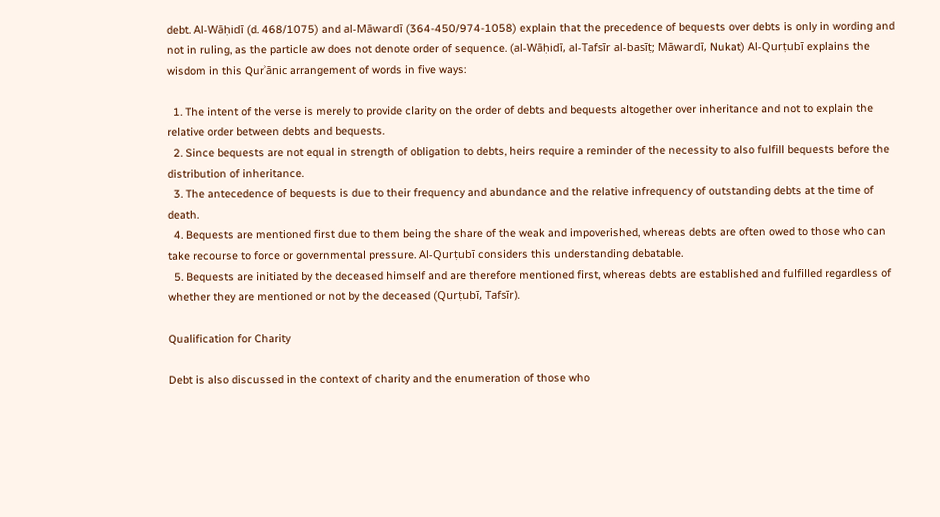debt. Al-Wāḥidī (d. 468/1075) and al-Māwardī (364-450/974-1058) explain that the precedence of bequests over debts is only in wording and not in ruling, as the particle aw does not denote order of sequence. (al-Wāḥidī, al-Tafsīr al-basīṭ; Māwardī, Nukat) Al-Qurṭubī explains the wisdom in this Qurʾānic arrangement of words in five ways:

  1. The intent of the verse is merely to provide clarity on the order of debts and bequests altogether over inheritance and not to explain the relative order between debts and bequests.
  2. Since bequests are not equal in strength of obligation to debts, heirs require a reminder of the necessity to also fulfill bequests before the distribution of inheritance.
  3. The antecedence of bequests is due to their frequency and abundance and the relative infrequency of outstanding debts at the time of death.
  4. Bequests are mentioned first due to them being the share of the weak and impoverished, whereas debts are often owed to those who can take recourse to force or governmental pressure. Al-Qurṭubī considers this understanding debatable.
  5. Bequests are initiated by the deceased himself and are therefore mentioned first, whereas debts are established and fulfilled regardless of whether they are mentioned or not by the deceased (Qurṭubī, Tafsīr).

Qualification for Charity

Debt is also discussed in the context of charity and the enumeration of those who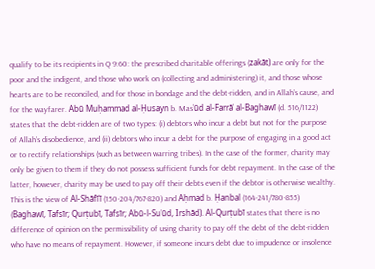qualify to be its recipients in Q 9:60: the prescribed charitable offerings (zakāt) are only for the poor and the indigent, and those who work on (collecting and administering) it, and those whose hearts are to be reconciled, and for those in bondage and the debt-ridden, and in Allah’s cause, and for the wayfarer. Abū Muḥammad al-Ḥusayn b. Masʿūd al-Farrāʾ al-Baghawī (d. 516/1122) states that the debt-ridden are of two types: (i) debtors who incur a debt but not for the purpose of Allah’s disobedience, and (ii) debtors who incur a debt for the purpose of engaging in a good act or to rectify relationships (such as between warring tribes). In the case of the former, charity may only be given to them if they do not possess sufficient funds for debt repayment. In the case of the latter, however, charity may be used to pay off their debts even if the debtor is otherwise wealthy. This is the view of Al-Shāfīʿī (150-204/767-820) and Aḥmad b. Ḥanbal (164-241/780-855) (Baghawī, Tafsīr; Qurṭubī, Tafsīr; Abū-l-Suʿūd, Irshād). Al-Qurṭubī states that there is no difference of opinion on the permissibility of using charity to pay off the debt of the debt-ridden who have no means of repayment. However, if someone incurs debt due to impudence or insolence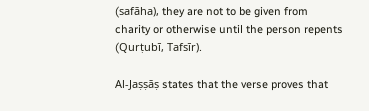(safāha), they are not to be given from charity or otherwise until the person repents (Qurṭubī, Tafsīr).

Al-Jaṣṣāṣ states that the verse proves that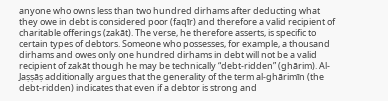anyone who owns less than two hundred dirhams after deducting what they owe in debt is considered poor (faqīr) and therefore a valid recipient of charitable offerings (zakāt). The verse, he therefore asserts, is specific to certain types of debtors. Someone who possesses, for example, a thousand dirhams and owes only one hundred dirhams in debt will not be a valid recipient of zakāt though he may be technically “debt-ridden” (ghārim). Al-Jaṣṣāṣ additionally argues that the generality of the term al-ghārimīn (the debt-ridden) indicates that even if a debtor is strong and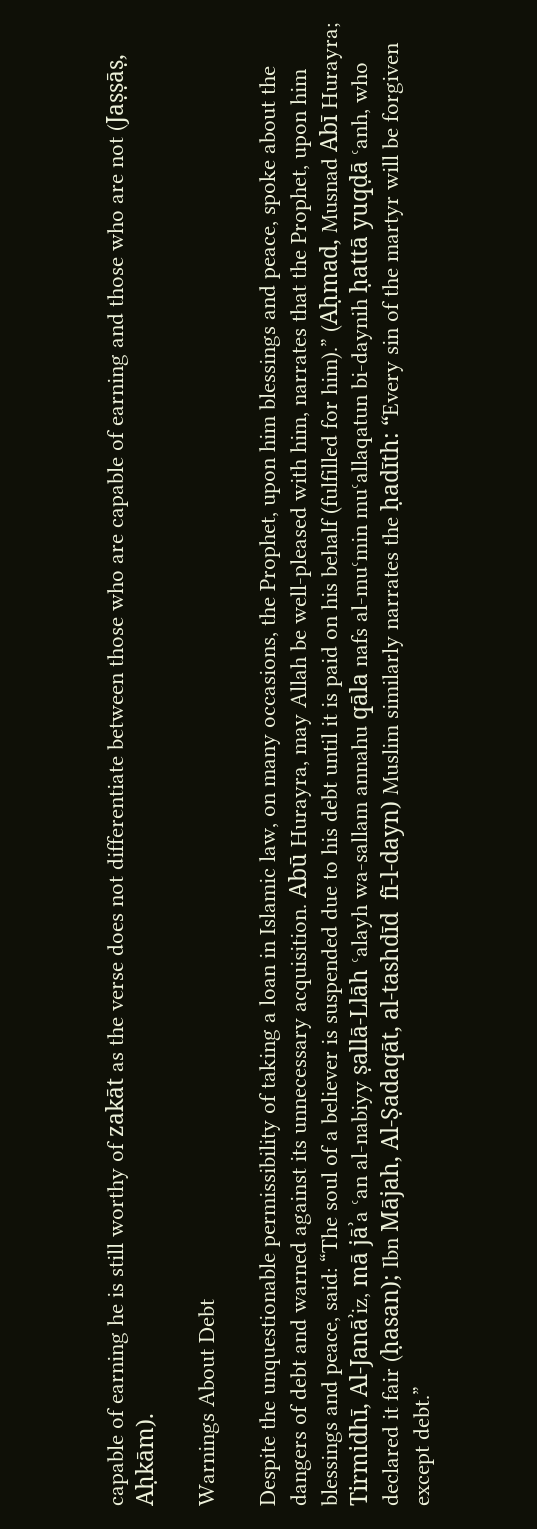capable of earning he is still worthy of zakāt as the verse does not differentiate between those who are capable of earning and those who are not (Jaṣṣāṣ, Aḥkām).

Warnings About Debt

Despite the unquestionable permissibility of taking a loan in Islamic law, on many occasions, the Prophet, upon him blessings and peace, spoke about the dangers of debt and warned against its unnecessary acquisition. Abū Hurayra, may Allah be well-pleased with him, narrates that the Prophet, upon him blessings and peace, said: “The soul of a believer is suspended due to his debt until it is paid on his behalf (fulfilled for him).” (Aḥmad, Musnad Abī Hurayra; Tirmidhī, Al-Janāʾiz, mā jāʾa ʿan al-nabiyy ṣallā-Llāh ʿalayh wa-sallam annahu qāla nafs al-muʿmin muʿallaqatun bi-daynih ḥattā yuqḍā ʿanh, who declared it fair (ḥasan); Ibn Mājah, Al-Ṣadaqāt, al-tashdīd  fī-l-dayn) Muslim similarly narrates the ḥadīth: “Every sin of the martyr will be forgiven except debt.”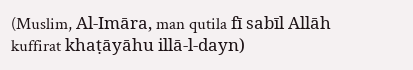(Muslim, Al-Imāra, man qutila fī sabīl Allāh kuffirat khaṭāyāhu illā-l-dayn)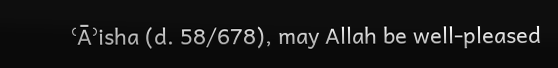ʿĀʾisha (d. 58/678), may Allah be well-pleased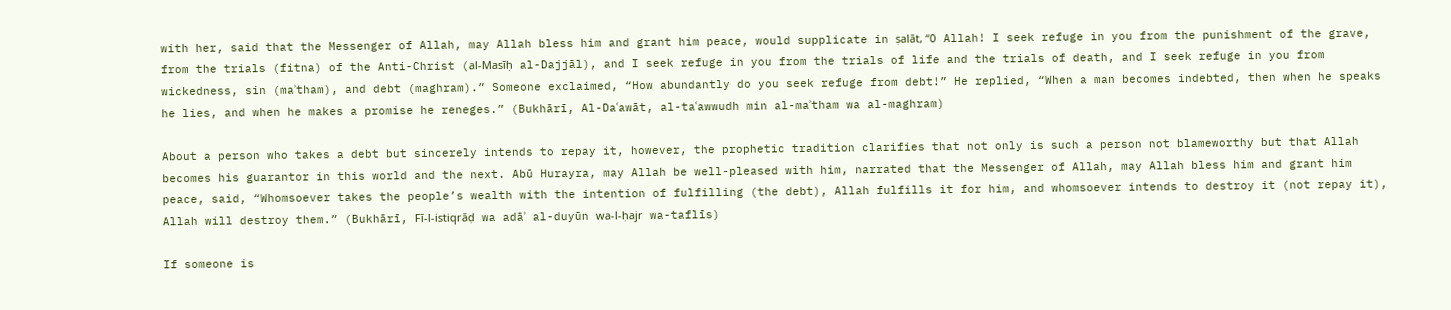with her, said that the Messenger of Allah, may Allah bless him and grant him peace, would supplicate in ṣalāt, “O Allah! I seek refuge in you from the punishment of the grave, from the trials (fitna) of the Anti-Christ (al-Masīḥ al-Dajjāl), and I seek refuge in you from the trials of life and the trials of death, and I seek refuge in you from wickedness, sin (maʾtham), and debt (maghram).” Someone exclaimed, “How abundantly do you seek refuge from debt!” He replied, “When a man becomes indebted, then when he speaks he lies, and when he makes a promise he reneges.” (Bukhārī, Al-Daʿawāt, al-taʿawwudh min al-maʾtham wa al-maghram)

About a person who takes a debt but sincerely intends to repay it, however, the prophetic tradition clarifies that not only is such a person not blameworthy but that Allah becomes his guarantor in this world and the next. Abū Hurayra, may Allah be well-pleased with him, narrated that the Messenger of Allah, may Allah bless him and grant him peace, said, “Whomsoever takes the people’s wealth with the intention of fulfilling (the debt), Allah fulfills it for him, and whomsoever intends to destroy it (not repay it), Allah will destroy them.” (Bukhārī, Fī-l-istiqrāḍ wa adāʾ al-duyūn wa-l-ḥajr wa-taflīs)

If someone is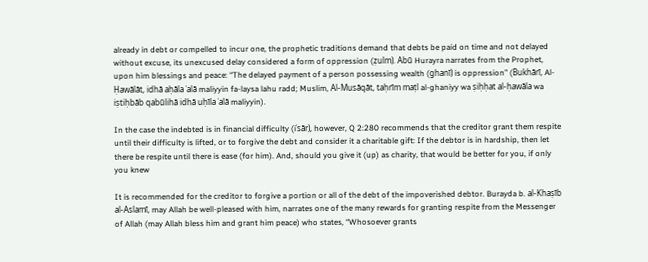already in debt or compelled to incur one, the prophetic traditions demand that debts be paid on time and not delayed without excuse, its unexcused delay considered a form of oppression (ẓulm). Abū Hurayra narrates from the Prophet, upon him blessings and peace: “The delayed payment of a person possessing wealth (ghanī) is oppression” (Bukhārī, Al-Ḥawālāt, idhā aḥāla ʿalā maliyyin fa-laysa lahu radd; Muslim, Al-Musāqāt, taḥrīm maṭl al-ghaniyy wa ṣiḥḥat al-ḥawāla wa iṣtiḥbāb qabūlihā idhā uḥīla ʿalā maliyyin).

In the case the indebted is in financial difficulty (iʿsār), however, Q 2:280 recommends that the creditor grant them respite until their difficulty is lifted, or to forgive the debt and consider it a charitable gift: If the debtor is in hardship, then let there be respite until there is ease (for him). And, should you give it (up) as charity, that would be better for you, if only you knew

It is recommended for the creditor to forgive a portion or all of the debt of the impoverished debtor. Burayda b. al-Khaṣīb al-Aslamī, may Allah be well-pleased with him, narrates one of the many rewards for granting respite from the Messenger of Allah (may Allah bless him and grant him peace) who states, “Whosoever grants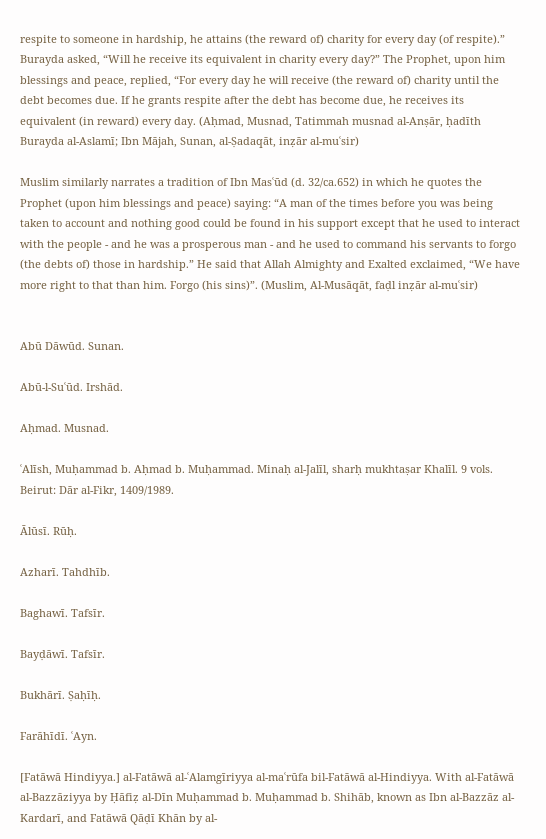respite to someone in hardship, he attains (the reward of) charity for every day (of respite).” Burayda asked, “Will he receive its equivalent in charity every day?” The Prophet, upon him blessings and peace, replied, “For every day he will receive (the reward of) charity until the debt becomes due. If he grants respite after the debt has become due, he receives its equivalent (in reward) every day. (Aḥmad, Musnad, Tatimmah musnad al-Anṣār, ḥadīth Burayda al-Aslamī; Ibn Mājah, Sunan, al-Ṣadaqāt, inẓār al-muʿsir)

Muslim similarly narrates a tradition of Ibn Masʿūd (d. 32/ca.652) in which he quotes the Prophet (upon him blessings and peace) saying: “A man of the times before you was being taken to account and nothing good could be found in his support except that he used to interact with the people - and he was a prosperous man - and he used to command his servants to forgo (the debts of) those in hardship.” He said that Allah Almighty and Exalted exclaimed, “We have more right to that than him. Forgo (his sins)”. (Muslim, Al-Musāqāt, faḍl inẓār al-muʿsir)


Abū Dāwūd. Sunan.

Abū-l-Suʿūd. Irshād.

Aḥmad. Musnad.

ʿAlīsh, Muḥammad b. Aḥmad b. Muḥammad. Minaḥ al-Jalīl, sharḥ mukhtaṣar Khalīl. 9 vols. Beirut: Dār al-Fikr, 1409/1989.

Ālūsī. Rūḥ.

Azharī. Tahdhīb.

Baghawī. Tafsīr.

Bayḍāwī. Tafsīr.

Bukhārī. Ṣaḥīḥ.

Farāhīdī. ʿAyn.

[Fatāwā Hindiyya.] al-Fatāwā al-ʿAlamgīriyya al-maʿrūfa bil-Fatāwā al-Hindiyya. With al-Fatāwā al-Bazzāziyya by Ḥāfiẓ al-Dīn Muḥammad b. Muḥammad b. Shihāb, known as Ibn al-Bazzāz al-Kardarī, and Fatāwā Qāḍī Khān by al-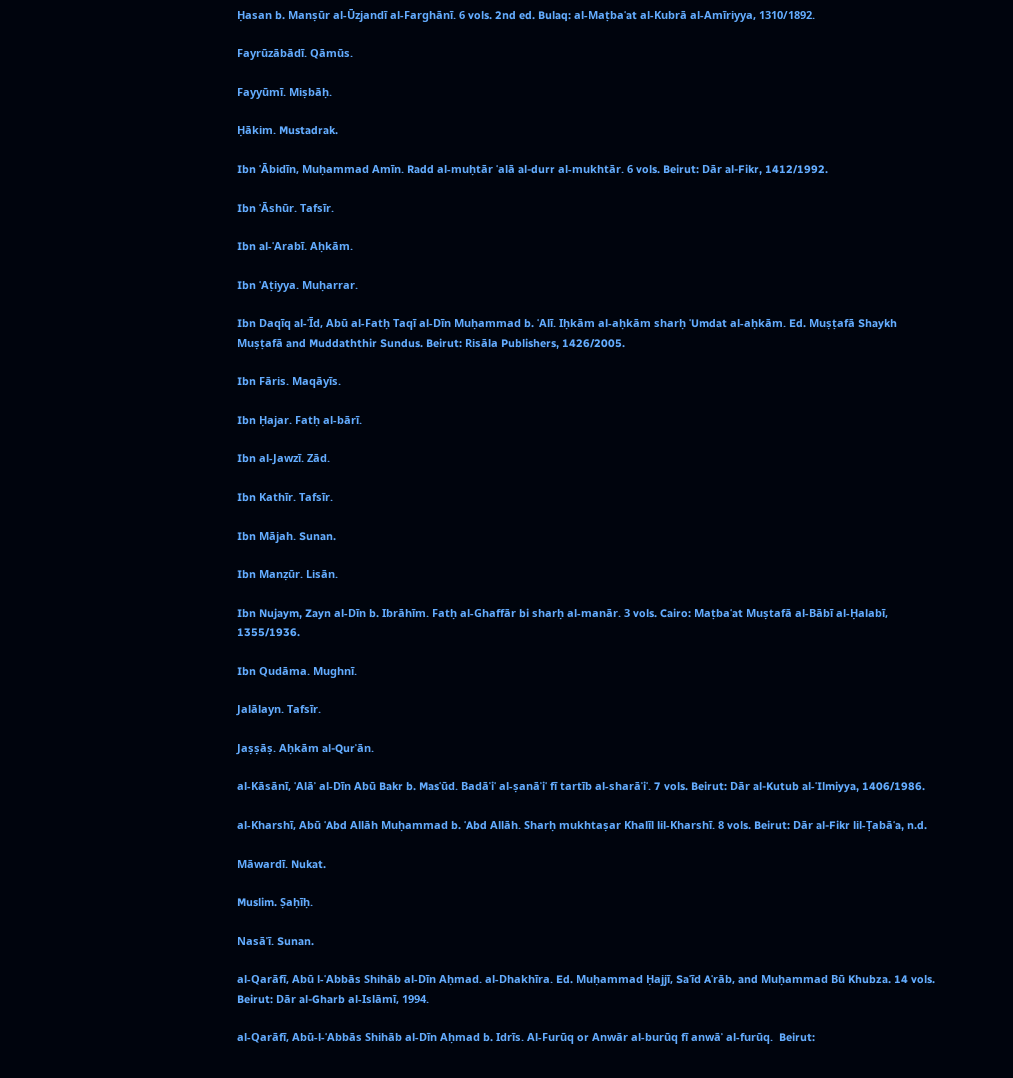Ḥasan b. Manṣūr al-Ūzjandī al-Farghānī. 6 vols. 2nd ed. Bulaq: al-Maṭbaʿat al-Kubrā al-Amīriyya, 1310/1892.

Fayrūzābādī. Qāmūs.

Fayyūmī. Miṣbāḥ.

Ḥākim. Mustadrak.

Ibn ʿĀbidīn, Muḥammad Amīn. Radd al-muḥtār ʿalā al-durr al-mukhtār. 6 vols. Beirut: Dār al-Fikr, 1412/1992.

Ibn ʿĀshūr. Tafsīr.

Ibn al-ʿArabī. Aḥkām.

Ibn ʿAṭiyya. Muḥarrar.

Ibn Daqīq al-ʿĪd, Abū al-Fatḥ Taqī al-Dīn Muḥammad b. ʿAlī. Iḥkām al-aḥkām sharḥ ʿUmdat al-aḥkām. Ed. Muṣṭafā Shaykh Muṣṭafā and Muddaththir Sundus. Beirut: Risāla Publishers, 1426/2005.

Ibn Fāris. Maqāyīs.

Ibn Ḥajar. Fatḥ al-bārī.

Ibn al-Jawzī. Zād.

Ibn Kathīr. Tafsīr.

Ibn Mājah. Sunan.

Ibn Manẓūr. Lisān.

Ibn Nujaym, Zayn al-Dīn b. Ibrāhīm. Fatḥ al-Ghaffār bi sharḥ al-manār. 3 vols. Cairo: Maṭbaʿat Muṣtafā al-Bābī al-Ḥalabī, 1355/1936.

Ibn Qudāma. Mughnī.

Jalālayn. Tafsīr.

Jaṣṣāṣ. Aḥkām al-Qurʾān.

al-Kāsānī, ʿAlāʾ al-Dīn Abū Bakr b. Masʿūd. Badāʾiʿ al-ṣanāʾiʿ fī tartīb al-sharāʾiʿ. 7 vols. Beirut: Dār al-Kutub al-ʿIlmiyya, 1406/1986.

al-Kharshī, Abū ʿAbd Allāh Muḥammad b. ʿAbd Allāh. Sharḥ mukhtaṣar Khalīl lil-Kharshī. 8 vols. Beirut: Dār al-Fikr lil-Ṭabāʿa, n.d.

Māwardī. Nukat.

Muslim. Ṣaḥīḥ.

Nasāʾī. Sunan.

al-Qarāfī, Abū l-ʿAbbās Shihāb al-Dīn Aḥmad. al-Dhakhīra. Ed. Muḥammad Ḥajjī, Saʿīd Aʿrāb, and Muḥammad Bū Khubza. 14 vols. Beirut: Dār al-Gharb al-Islāmī, 1994.

al-Qarāfī, Abū-l-ʿAbbās Shihāb al-Dīn Aḥmad b. Idrīs. Al-Furūq or Anwār al-burūq fī anwāʾ al-furūq.  Beirut: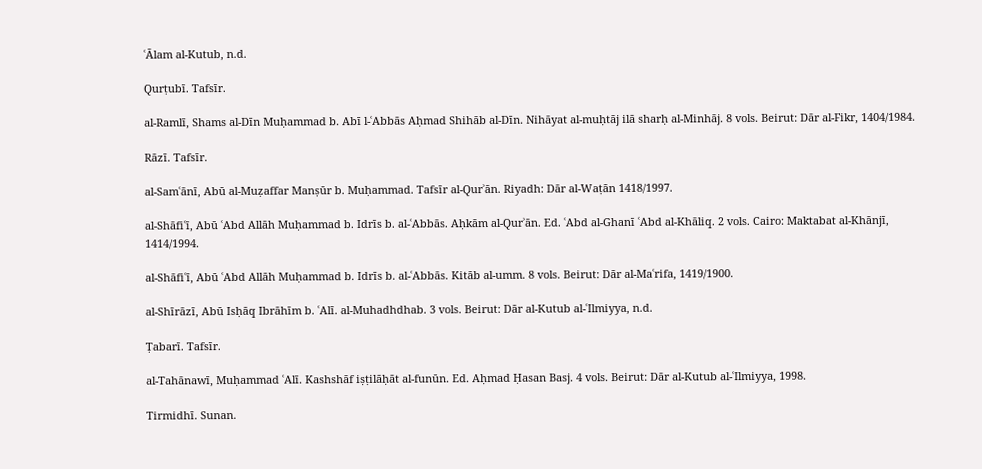ʿĀlam al-Kutub, n.d.

Qurṭubī. Tafsīr.

al-Ramlī, Shams al-Dīn Muḥammad b. Abī l-ʿAbbās Aḥmad Shihāb al-Dīn. Nihāyat al-muḥtāj ilā sharḥ al-Minhāj. 8 vols. Beirut: Dār al-Fikr, 1404/1984.

Rāzī. Tafsīr.

al-Samʿānī, Abū al-Muẓaffar Manṣūr b. Muḥammad. Tafsīr al-Qurʾān. Riyadh: Dār al-Waṭān 1418/1997.

al-Shāfiʿī, Abū ʿAbd Allāh Muḥammad b. Idrīs b. al-ʿAbbās. Aḥkām al-Qurʾān. Ed. ʿAbd al-Ghanī ʿAbd al-Khāliq. 2 vols. Cairo: Maktabat al-Khānjī, 1414/1994.

al-Shāfiʿī, Abū ʿAbd Allāh Muḥammad b. Idrīs b. al-ʿAbbās. Kitāb al-umm. 8 vols. Beirut: Dār al-Maʿrifa, 1419/1900.

al-Shīrāzī, Abū Isḥāq Ibrāhīm b. ʿAlī. al-Muhadhdhab. 3 vols. Beirut: Dār al-Kutub al-ʿIlmiyya, n.d.

Ṭabarī. Tafsīr.

al-Tahānawī, Muḥammad ʿAlī. Kashshāf iṣṭilāḥāt al-funūn. Ed. Aḥmad Ḥasan Basj. 4 vols. Beirut: Dār al-Kutub al-ʿIlmiyya, 1998.

Tirmidhī. Sunan.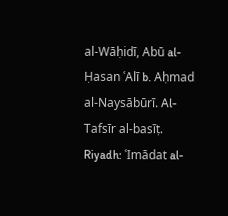al-Wāḥidī, Abū al-Ḥasan ʿAlī b. Aḥmad al-Naysābūrī. Al-Tafsīr al-basīṭ. Riyadh: ʿImādat al-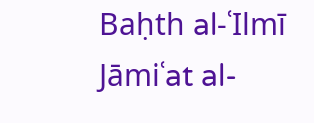Baḥth al-ʿIlmī Jāmiʿat al-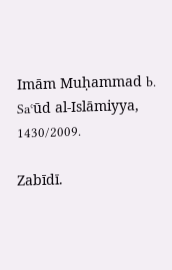Imām Muḥammad b. Saʿūd al-Islāmiyya, 1430/2009.

Zabīdī.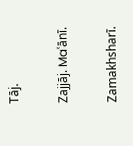Tāj.

Zajjāj. Maʿānī.

Zamakhsharī.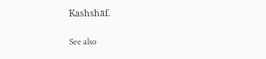Kashshāf.

See also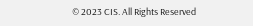© 2023 CIS. All Rights Reserved